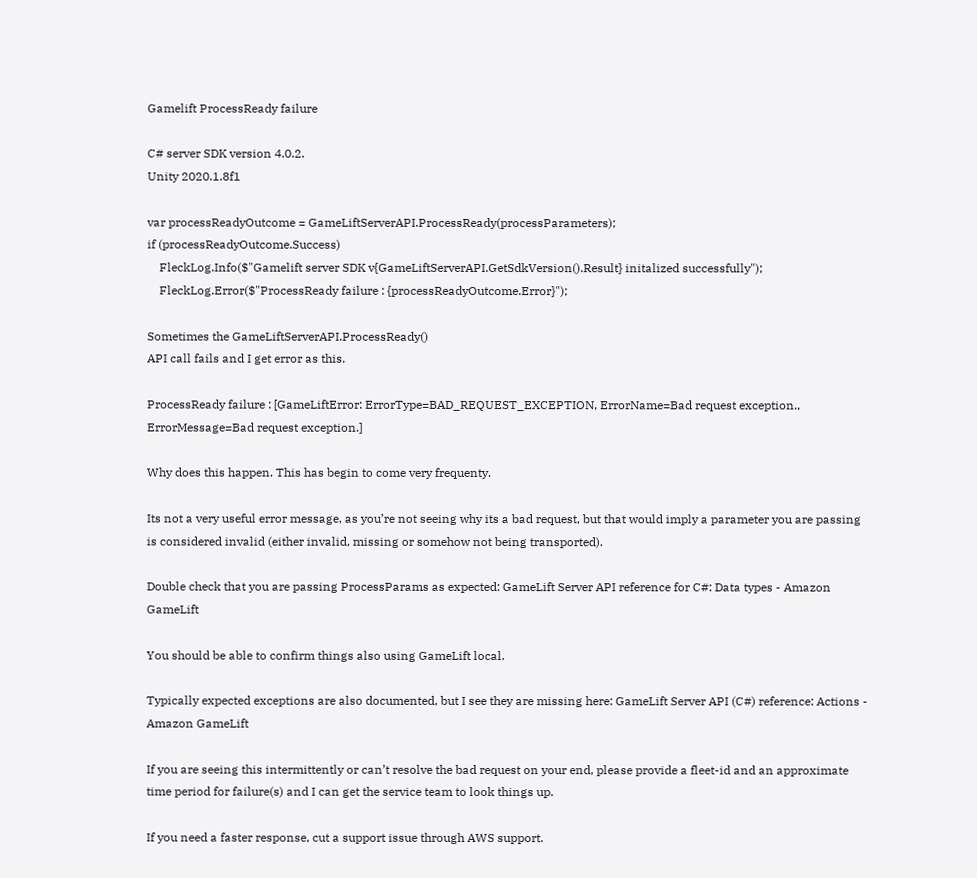Gamelift ProcessReady failure

C# server SDK version 4.0.2.
Unity 2020.1.8f1

var processReadyOutcome = GameLiftServerAPI.ProcessReady(processParameters);
if (processReadyOutcome.Success)
    FleckLog.Info($"Gamelift server SDK v{GameLiftServerAPI.GetSdkVersion().Result} initalized successfully");
    FleckLog.Error($"ProcessReady failure : {processReadyOutcome.Error}");

Sometimes the GameLiftServerAPI.ProcessReady()
API call fails and I get error as this.

ProcessReady failure : [GameLiftError: ErrorType=BAD_REQUEST_EXCEPTION, ErrorName=Bad request exception., ErrorMessage=Bad request exception.]

Why does this happen. This has begin to come very frequenty.

Its not a very useful error message, as you’re not seeing why its a bad request, but that would imply a parameter you are passing is considered invalid (either invalid, missing or somehow not being transported).

Double check that you are passing ProcessParams as expected: GameLift Server API reference for C#: Data types - Amazon GameLift

You should be able to confirm things also using GameLift local.

Typically expected exceptions are also documented, but I see they are missing here: GameLift Server API (C#) reference: Actions - Amazon GameLift

If you are seeing this intermittently or can’t resolve the bad request on your end, please provide a fleet-id and an approximate time period for failure(s) and I can get the service team to look things up.

If you need a faster response, cut a support issue through AWS support.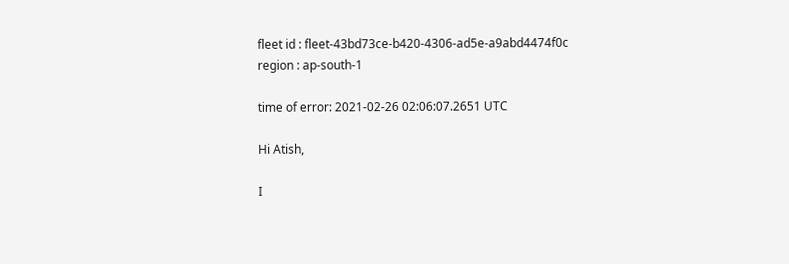fleet id : fleet-43bd73ce-b420-4306-ad5e-a9abd4474f0c
region : ap-south-1

time of error: 2021-02-26 02:06:07.2651 UTC

Hi Atish,

I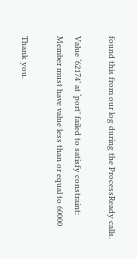found this from our log during the ProcessReady calls.

Value ‘62174’ at ‘port’ failed to satisfy constraint: Member must have value less than or equal to 60000

Thank you.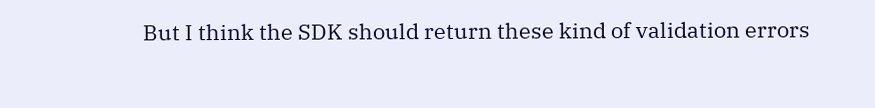But I think the SDK should return these kind of validation errors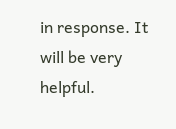in response. It will be very helpful.